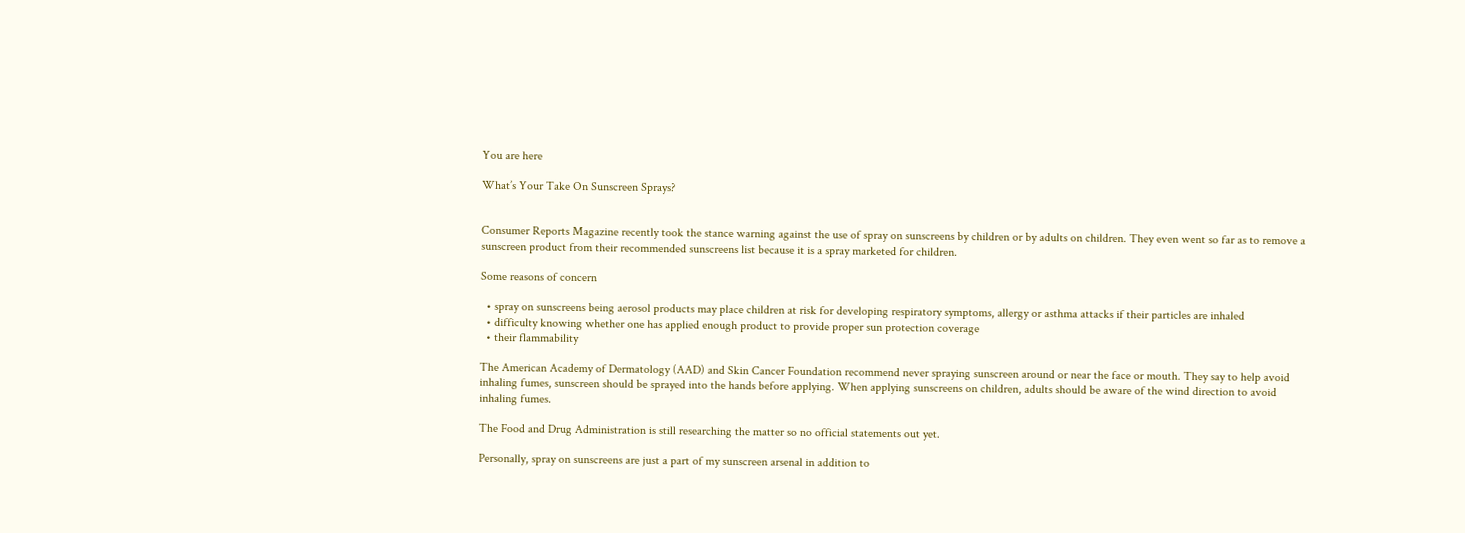You are here

What’s Your Take On Sunscreen Sprays?


Consumer Reports Magazine recently took the stance warning against the use of spray on sunscreens by children or by adults on children. They even went so far as to remove a sunscreen product from their recommended sunscreens list because it is a spray marketed for children.

Some reasons of concern

  • spray on sunscreens being aerosol products may place children at risk for developing respiratory symptoms, allergy or asthma attacks if their particles are inhaled
  • difficulty knowing whether one has applied enough product to provide proper sun protection coverage
  • their flammability

The American Academy of Dermatology (AAD) and Skin Cancer Foundation recommend never spraying sunscreen around or near the face or mouth. They say to help avoid inhaling fumes, sunscreen should be sprayed into the hands before applying. When applying sunscreens on children, adults should be aware of the wind direction to avoid inhaling fumes.

The Food and Drug Administration is still researching the matter so no official statements out yet.

Personally, spray on sunscreens are just a part of my sunscreen arsenal in addition to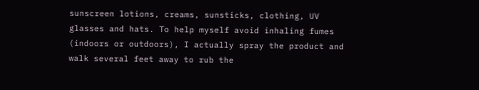sunscreen lotions, creams, sunsticks, clothing, UV glasses and hats. To help myself avoid inhaling fumes (indoors or outdoors), I actually spray the product and walk several feet away to rub the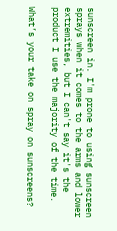sunscreen in. I'm prone to using sunscreen sprays when it comes to the arms and lower extremities, but I can't say it's the product I use the majority of the time.

What’s your take on spray on sunscreens?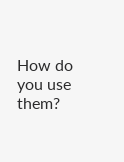How do you use them?